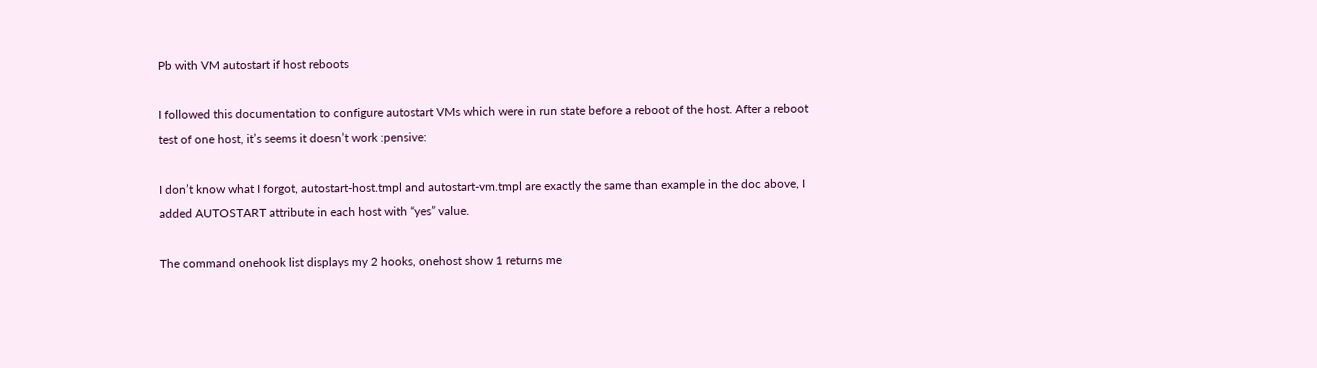Pb with VM autostart if host reboots

I followed this documentation to configure autostart VMs which were in run state before a reboot of the host. After a reboot test of one host, it’s seems it doesn’t work :pensive:

I don’t know what I forgot, autostart-host.tmpl and autostart-vm.tmpl are exactly the same than example in the doc above, I added AUTOSTART attribute in each host with “yes” value.

The command onehook list displays my 2 hooks, onehost show 1 returns me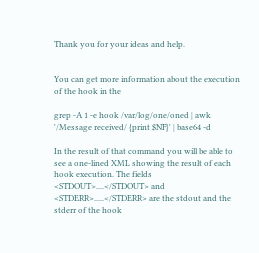Thank you for your ideas and help.


You can get more information about the execution of the hook in the

grep -A 1 -e hook /var/log/one/oned | awk '/Message received/ {print $NF}' | base64 -d

In the result of that command you will be able to see a one-lined XML showing the result of each hook execution. The fields <STDOUT>....</STDOUT> and <STDERR>.....</STDERR> are the stdout and the stderr of the hook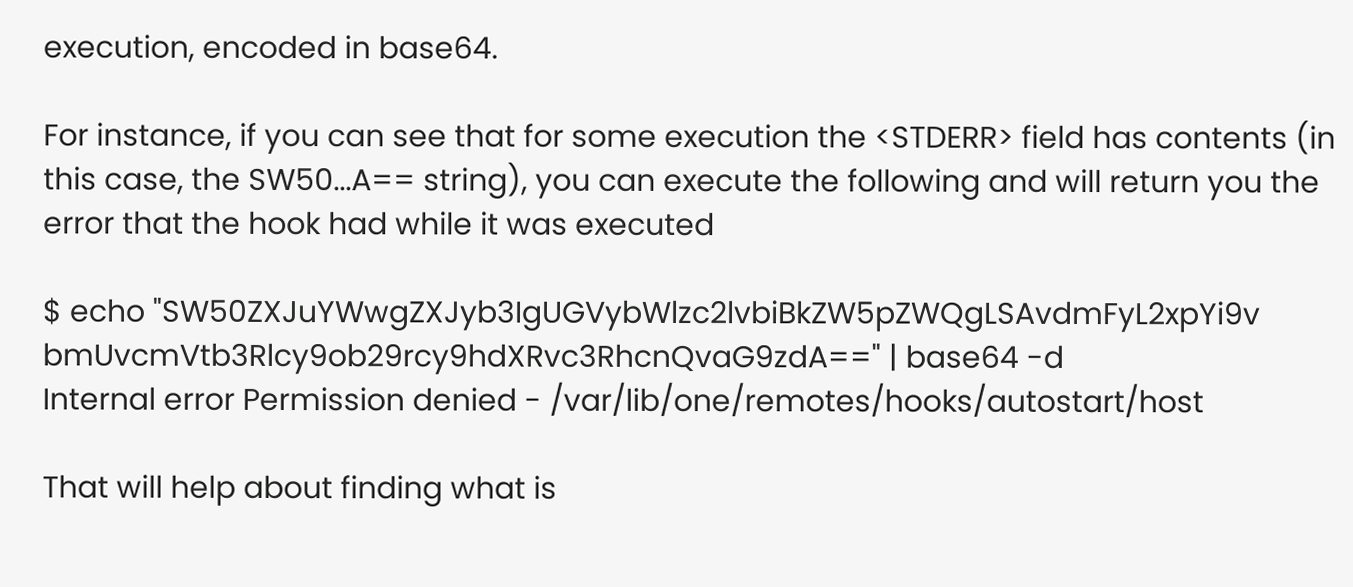execution, encoded in base64.

For instance, if you can see that for some execution the <STDERR> field has contents (in this case, the SW50...A== string), you can execute the following and will return you the error that the hook had while it was executed

$ echo "SW50ZXJuYWwgZXJyb3IgUGVybWlzc2lvbiBkZW5pZWQgLSAvdmFyL2xpYi9v
bmUvcmVtb3Rlcy9ob29rcy9hdXRvc3RhcnQvaG9zdA==" | base64 -d
Internal error Permission denied - /var/lib/one/remotes/hooks/autostart/host

That will help about finding what is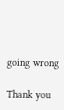going wrong

Thank you